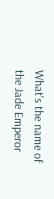What's the name of the Jade Emperor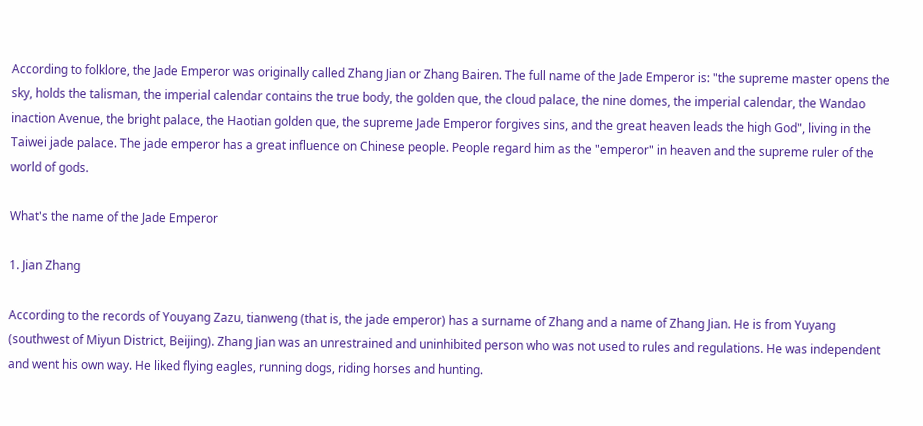According to folklore, the Jade Emperor was originally called Zhang Jian or Zhang Bairen. The full name of the Jade Emperor is: "the supreme master opens the sky, holds the talisman, the imperial calendar contains the true body, the golden que, the cloud palace, the nine domes, the imperial calendar, the Wandao inaction Avenue, the bright palace, the Haotian golden que, the supreme Jade Emperor forgives sins, and the great heaven leads the high God", living in the Taiwei jade palace. The jade emperor has a great influence on Chinese people. People regard him as the "emperor" in heaven and the supreme ruler of the world of gods.

What's the name of the Jade Emperor

1. Jian Zhang

According to the records of Youyang Zazu, tianweng (that is, the jade emperor) has a surname of Zhang and a name of Zhang Jian. He is from Yuyang (southwest of Miyun District, Beijing). Zhang Jian was an unrestrained and uninhibited person who was not used to rules and regulations. He was independent and went his own way. He liked flying eagles, running dogs, riding horses and hunting.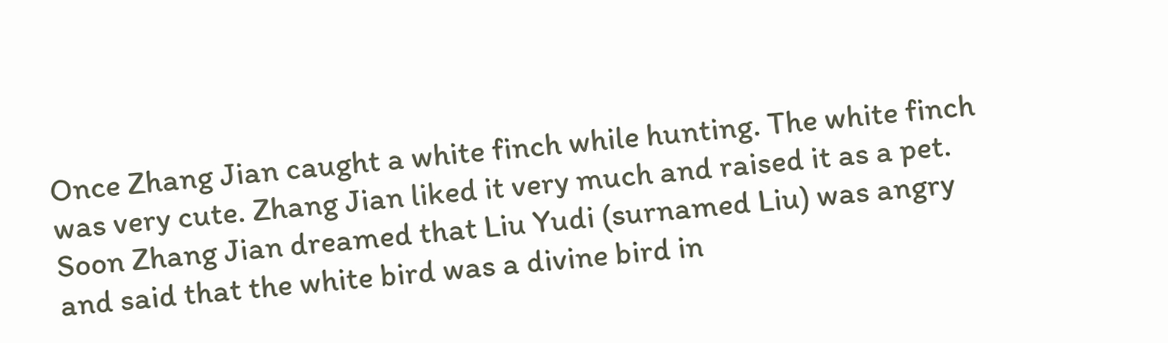Once Zhang Jian caught a white finch while hunting. The white finch was very cute. Zhang Jian liked it very much and raised it as a pet. Soon Zhang Jian dreamed that Liu Yudi (surnamed Liu) was angry and said that the white bird was a divine bird in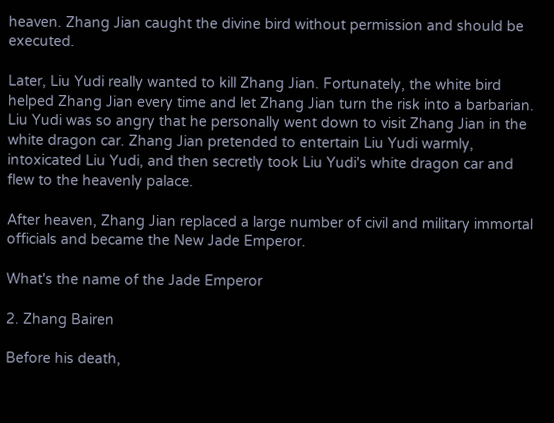heaven. Zhang Jian caught the divine bird without permission and should be executed.

Later, Liu Yudi really wanted to kill Zhang Jian. Fortunately, the white bird helped Zhang Jian every time and let Zhang Jian turn the risk into a barbarian. Liu Yudi was so angry that he personally went down to visit Zhang Jian in the white dragon car. Zhang Jian pretended to entertain Liu Yudi warmly, intoxicated Liu Yudi, and then secretly took Liu Yudi's white dragon car and flew to the heavenly palace.

After heaven, Zhang Jian replaced a large number of civil and military immortal officials and became the New Jade Emperor.

What's the name of the Jade Emperor

2. Zhang Bairen

Before his death,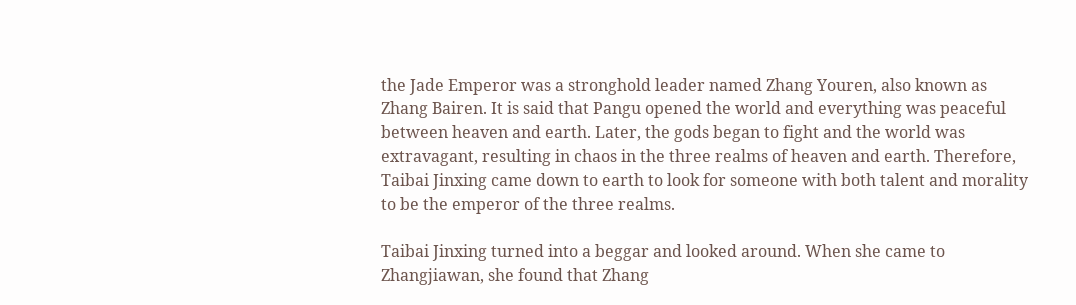the Jade Emperor was a stronghold leader named Zhang Youren, also known as Zhang Bairen. It is said that Pangu opened the world and everything was peaceful between heaven and earth. Later, the gods began to fight and the world was extravagant, resulting in chaos in the three realms of heaven and earth. Therefore, Taibai Jinxing came down to earth to look for someone with both talent and morality to be the emperor of the three realms.

Taibai Jinxing turned into a beggar and looked around. When she came to Zhangjiawan, she found that Zhang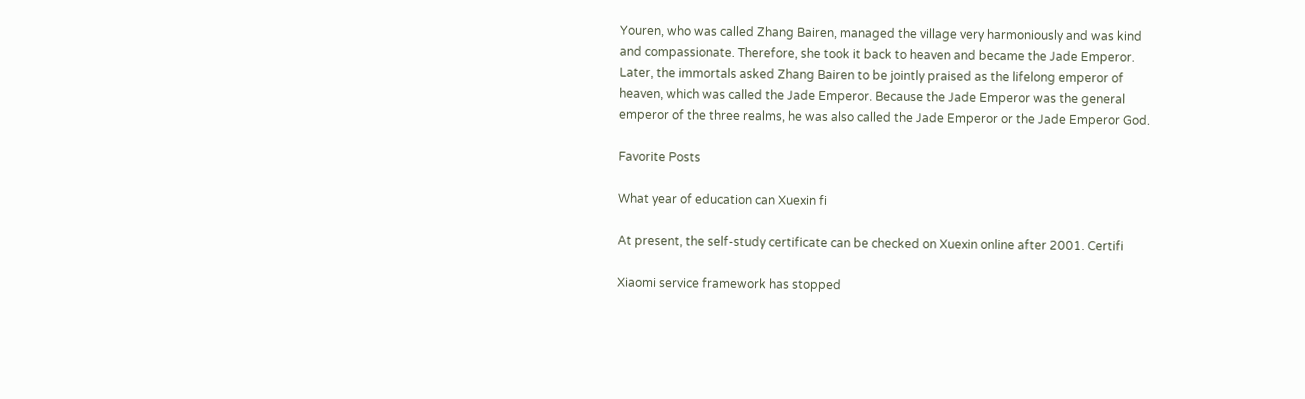Youren, who was called Zhang Bairen, managed the village very harmoniously and was kind and compassionate. Therefore, she took it back to heaven and became the Jade Emperor. Later, the immortals asked Zhang Bairen to be jointly praised as the lifelong emperor of heaven, which was called the Jade Emperor. Because the Jade Emperor was the general emperor of the three realms, he was also called the Jade Emperor or the Jade Emperor God.

Favorite Posts

What year of education can Xuexin fi

At present, the self-study certificate can be checked on Xuexin online after 2001. Certifi

Xiaomi service framework has stopped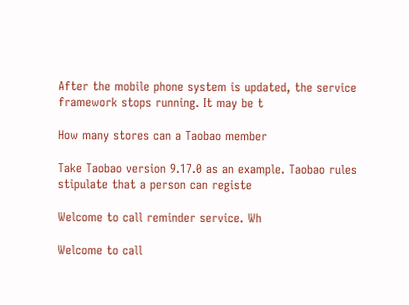After the mobile phone system is updated, the service framework stops running. It may be t

How many stores can a Taobao member

Take Taobao version 9.17.0 as an example. Taobao rules stipulate that a person can registe

Welcome to call reminder service. Wh

Welcome to call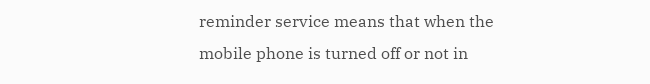reminder service means that when the mobile phone is turned off or not in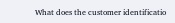What does the customer identificatio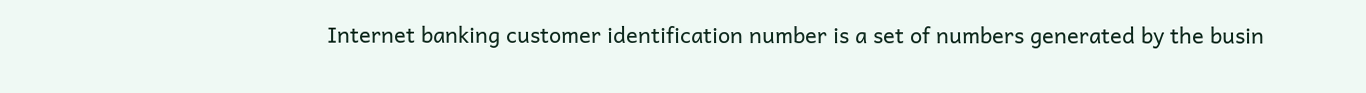Internet banking customer identification number is a set of numbers generated by the busin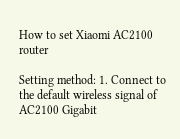How to set Xiaomi AC2100 router

Setting method: 1. Connect to the default wireless signal of AC2100 Gigabit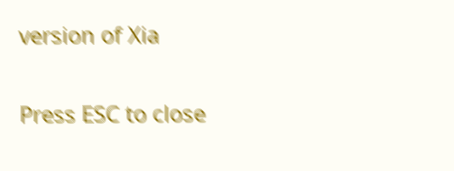version of Xia

Press ESC to close